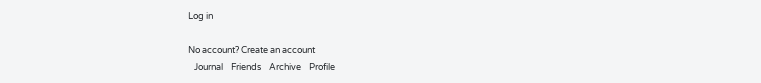Log in

No account? Create an account
   Journal    Friends    Archive    Profile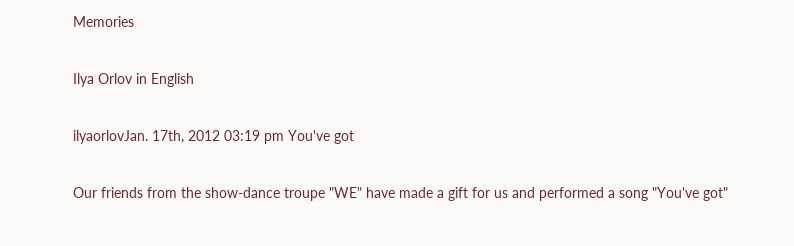Memories

Ilya Orlov in English

ilyaorlovJan. 17th, 2012 03:19 pm You've got

Our friends from the show-dance troupe "WE" have made a gift for us and performed a song "You've got"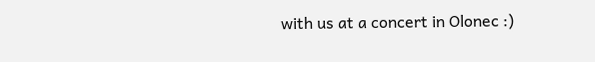with us at a concert in Olonec :)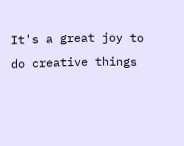It's a great joy to do creative things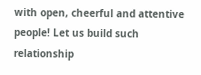with open, cheerful and attentive people! Let us build such relationship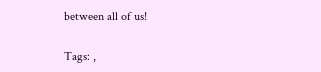between all of us!

Tags: ,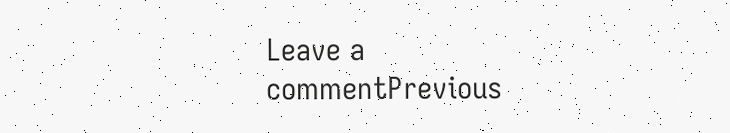Leave a commentPrevious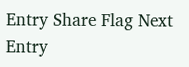Entry Share Flag Next Entry